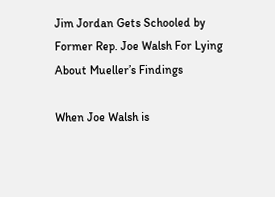Jim Jordan Gets Schooled by Former Rep. Joe Walsh For Lying About Mueller’s Findings

When Joe Walsh is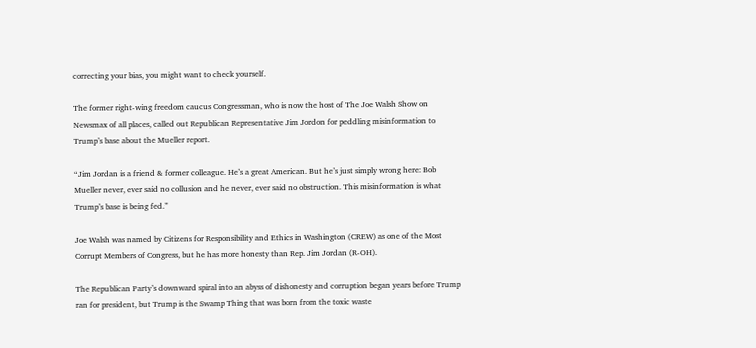correcting your bias, you might want to check yourself.

The former right-wing freedom caucus Congressman, who is now the host of The Joe Walsh Show on Newsmax of all places, called out Republican Representative Jim Jordon for peddling misinformation to Trump’s base about the Mueller report.

“Jim Jordan is a friend & former colleague. He’s a great American. But he’s just simply wrong here: Bob Mueller never, ever said no collusion and he never, ever said no obstruction. This misinformation is what Trump’s base is being fed.”

Joe Walsh was named by Citizens for Responsibility and Ethics in Washington (CREW) as one of the Most Corrupt Members of Congress, but he has more honesty than Rep. Jim Jordan (R-OH).

The Republican Party’s downward spiral into an abyss of dishonesty and corruption began years before Trump ran for president, but Trump is the Swamp Thing that was born from the toxic waste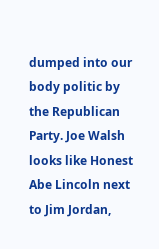dumped into our body politic by the Republican Party. Joe Walsh looks like Honest Abe Lincoln next to Jim Jordan,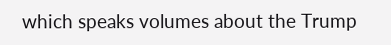which speaks volumes about the Trump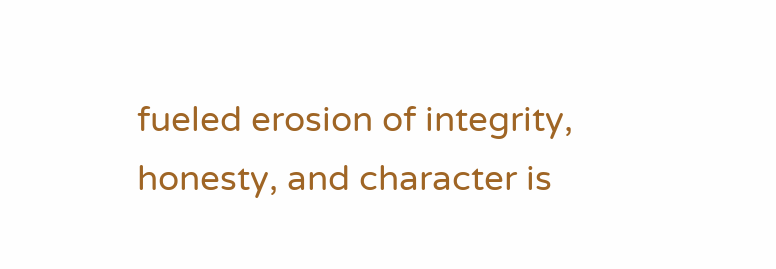fueled erosion of integrity, honesty, and character is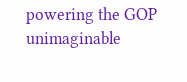powering the GOP unimaginable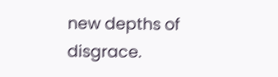new depths of disgrace.